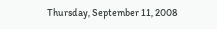Thursday, September 11, 2008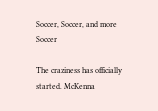Soccer, Soccer, and more Soccer

The craziness has officially started. McKenna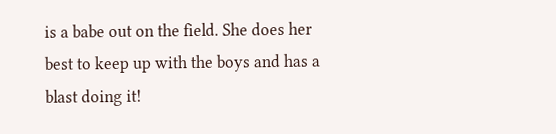is a babe out on the field. She does her best to keep up with the boys and has a blast doing it!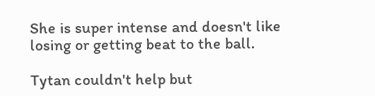She is super intense and doesn't like losing or getting beat to the ball.

Tytan couldn't help but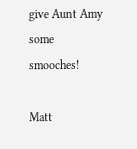give Aunt Amy some smooches!

Matt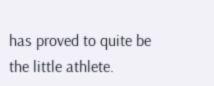has proved to quite be the little athlete.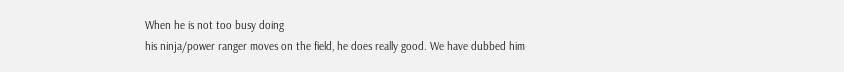When he is not too busy doing
his ninja/power ranger moves on the field, he does really good. We have dubbed him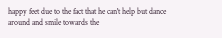happy feet due to the fact that he can't help but dance around and smile towards the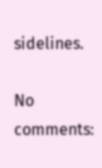sidelines.

No comments: